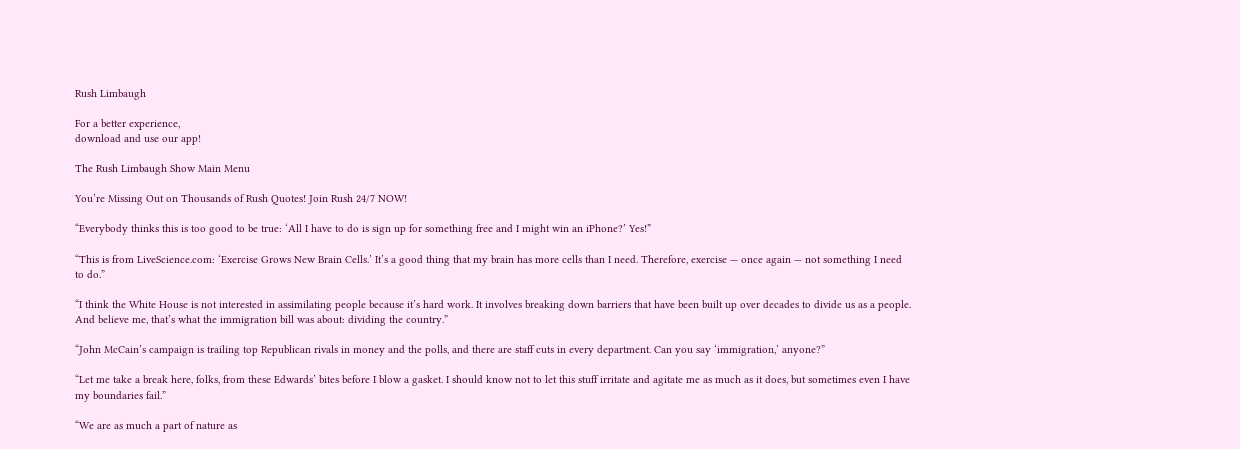Rush Limbaugh

For a better experience,
download and use our app!

The Rush Limbaugh Show Main Menu

You’re Missing Out on Thousands of Rush Quotes! Join Rush 24/7 NOW!

“Everybody thinks this is too good to be true: ‘All I have to do is sign up for something free and I might win an iPhone?’ Yes!”

“This is from LiveScience.com: ‘Exercise Grows New Brain Cells.’ It’s a good thing that my brain has more cells than I need. Therefore, exercise — once again — not something I need to do.”

“I think the White House is not interested in assimilating people because it’s hard work. It involves breaking down barriers that have been built up over decades to divide us as a people. And believe me, that’s what the immigration bill was about: dividing the country.”

“John McCain’s campaign is trailing top Republican rivals in money and the polls, and there are staff cuts in every department. Can you say ‘immigration,’ anyone?”

“Let me take a break here, folks, from these Edwards’ bites before I blow a gasket. I should know not to let this stuff irritate and agitate me as much as it does, but sometimes even I have my boundaries fail.”

“We are as much a part of nature as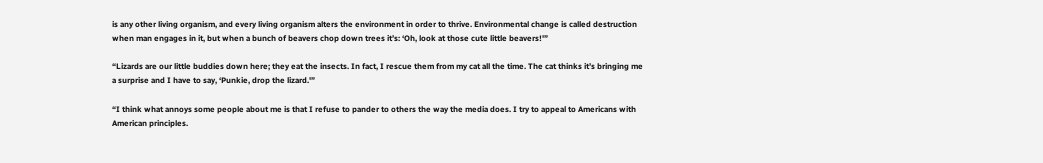is any other living organism, and every living organism alters the environment in order to thrive. Environmental change is called destruction when man engages in it, but when a bunch of beavers chop down trees it’s: ‘Oh, look at those cute little beavers!'”

“Lizards are our little buddies down here; they eat the insects. In fact, I rescue them from my cat all the time. The cat thinks it’s bringing me a surprise and I have to say, ‘Punkie, drop the lizard.'”

“I think what annoys some people about me is that I refuse to pander to others the way the media does. I try to appeal to Americans with American principles.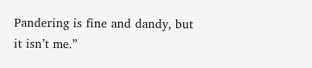Pandering is fine and dandy, but it isn’t me.”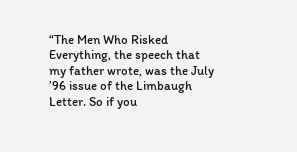“The Men Who Risked Everything, the speech that my father wrote, was the July ’96 issue of the Limbaugh Letter. So if you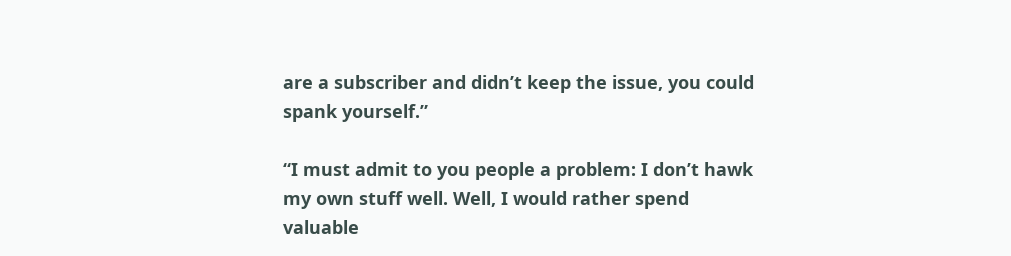are a subscriber and didn’t keep the issue, you could spank yourself.”

“I must admit to you people a problem: I don’t hawk my own stuff well. Well, I would rather spend valuable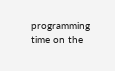programming time on the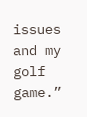issues and my golf game.”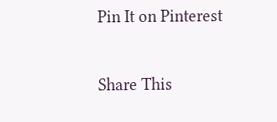Pin It on Pinterest

Share This